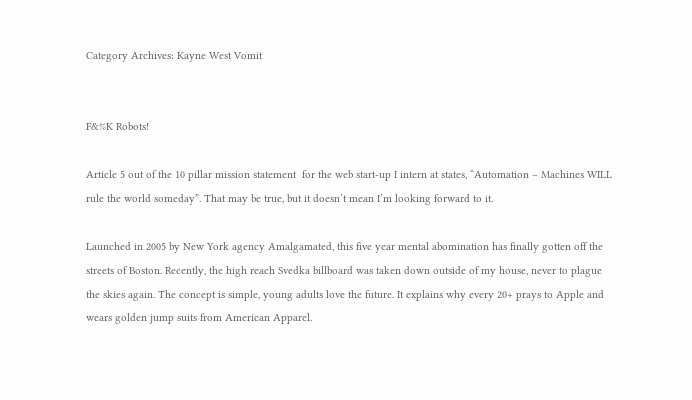Category Archives: Kayne West Vomit


F&%K Robots!

Article 5 out of the 10 pillar mission statement  for the web start-up I intern at states, “Automation – Machines WILL rule the world someday”. That may be true, but it doesn’t mean I’m looking forward to it.

Launched in 2005 by New York agency Amalgamated, this five year mental abomination has finally gotten off the streets of Boston. Recently, the high reach Svedka billboard was taken down outside of my house, never to plague the skies again. The concept is simple, young adults love the future. It explains why every 20+ prays to Apple and wears golden jump suits from American Apparel.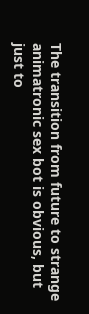The transition from future to strange animatronic sex bot is obvious, but just to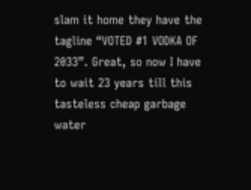slam it home they have the tagline “VOTED #1 VODKA OF 2033”. Great, so now I have to wait 23 years till this tasteless cheap garbage water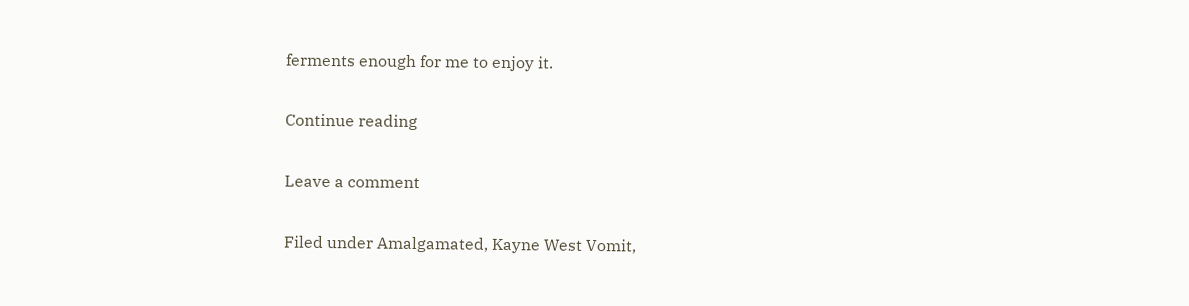ferments enough for me to enjoy it.

Continue reading

Leave a comment

Filed under Amalgamated, Kayne West Vomit,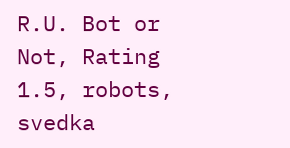R.U. Bot or Not, Rating 1.5, robots, svedka